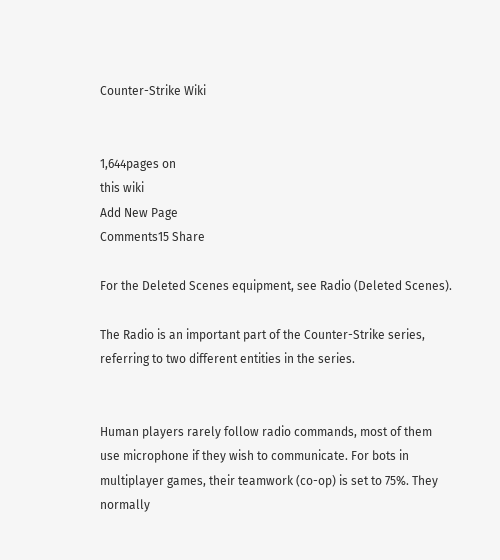Counter-Strike Wiki


1,644pages on
this wiki
Add New Page
Comments15 Share

For the Deleted Scenes equipment, see Radio (Deleted Scenes).

The Radio is an important part of the Counter-Strike series, referring to two different entities in the series.


Human players rarely follow radio commands, most of them use microphone if they wish to communicate. For bots in multiplayer games, their teamwork (co-op) is set to 75%. They normally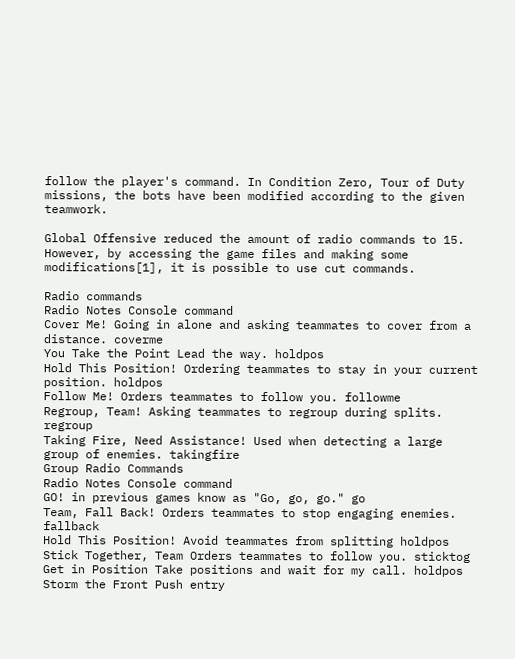follow the player's command. In Condition Zero, Tour of Duty missions, the bots have been modified according to the given teamwork.

Global Offensive reduced the amount of radio commands to 15. However, by accessing the game files and making some modifications[1], it is possible to use cut commands.

Radio commands
Radio Notes Console command
Cover Me! Going in alone and asking teammates to cover from a distance. coverme
You Take the Point Lead the way. holdpos
Hold This Position! Ordering teammates to stay in your current position. holdpos
Follow Me! Orders teammates to follow you. followme
Regroup, Team! Asking teammates to regroup during splits. regroup
Taking Fire, Need Assistance! Used when detecting a large group of enemies. takingfire
Group Radio Commands
Radio Notes Console command
GO! in previous games know as "Go, go, go." go
Team, Fall Back! Orders teammates to stop engaging enemies. fallback
Hold This Position! Avoid teammates from splitting holdpos
Stick Together, Team Orders teammates to follow you. sticktog
Get in Position Take positions and wait for my call. holdpos
Storm the Front Push entry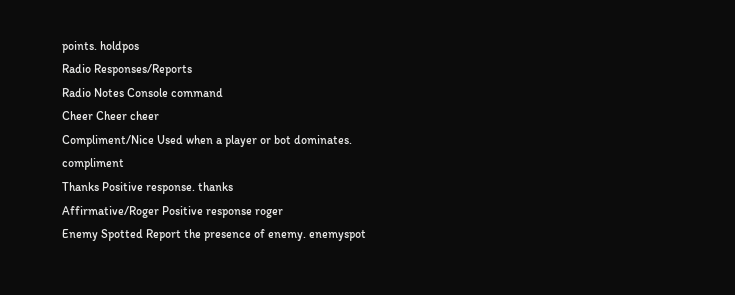points. holdpos
Radio Responses/Reports
Radio Notes Console command
Cheer Cheer cheer
Compliment/Nice Used when a player or bot dominates. compliment
Thanks Positive response. thanks
Affirmative/Roger Positive response roger
Enemy Spotted Report the presence of enemy. enemyspot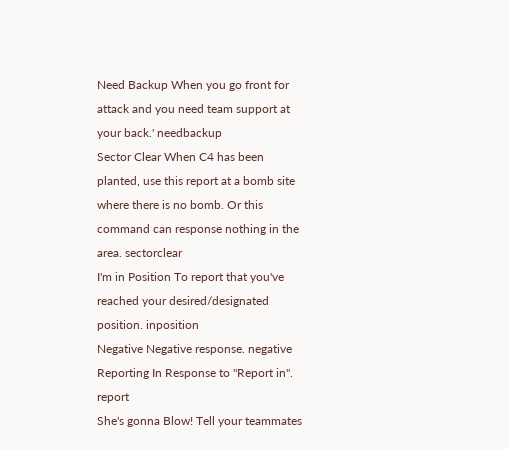Need Backup When you go front for attack and you need team support at your back.' needbackup
Sector Clear When C4 has been planted, use this report at a bomb site where there is no bomb. Or this command can response nothing in the area. sectorclear
I'm in Position To report that you've reached your desired/designated position. inposition
Negative Negative response. negative
Reporting In Response to "Report in". report
She's gonna Blow! Tell your teammates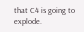that C4 is going to explode.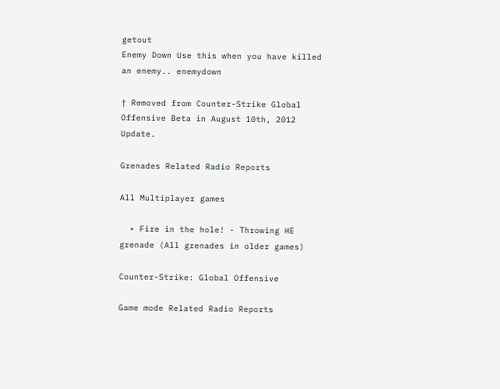getout
Enemy Down Use this when you have killed an enemy.. enemydown

† Removed from Counter-Strike Global Offensive Beta in August 10th, 2012 Update.

Grenades Related Radio Reports

All Multiplayer games

  • Fire in the hole! - Throwing HE grenade (All grenades in older games)

Counter-Strike: Global Offensive

Game mode Related Radio Reports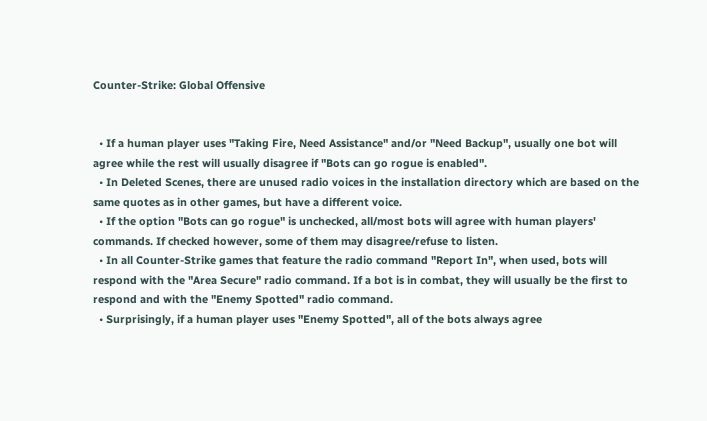Counter-Strike: Global Offensive


  • If a human player uses "Taking Fire, Need Assistance" and/or "Need Backup", usually one bot will agree while the rest will usually disagree if "Bots can go rogue is enabled".
  • In Deleted Scenes, there are unused radio voices in the installation directory which are based on the same quotes as in other games, but have a different voice.
  • If the option "Bots can go rogue" is unchecked, all/most bots will agree with human players' commands. If checked however, some of them may disagree/refuse to listen.
  • In all Counter-Strike games that feature the radio command "Report In", when used, bots will respond with the "Area Secure" radio command. If a bot is in combat, they will usually be the first to respond and with the "Enemy Spotted" radio command.
  • Surprisingly, if a human player uses "Enemy Spotted", all of the bots always agree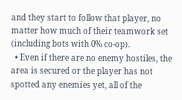and they start to follow that player, no matter how much of their teamwork set (including bots with 0% co-op).
  • Even if there are no enemy hostiles, the area is secured or the player has not spotted any enemies yet, all of the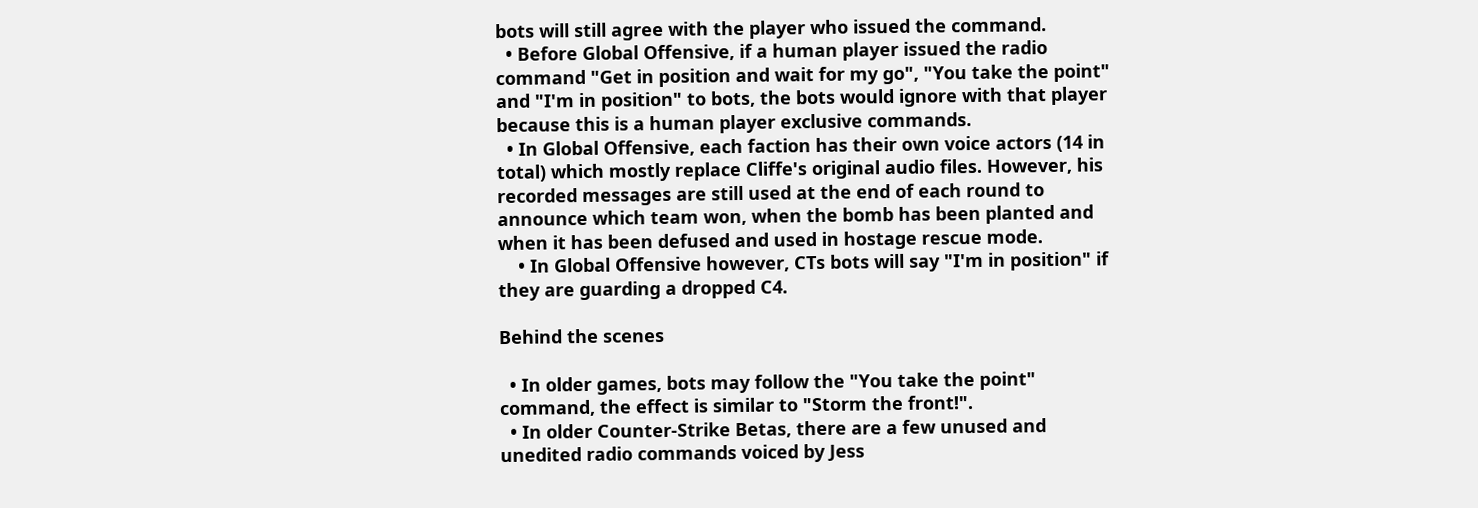bots will still agree with the player who issued the command.
  • Before Global Offensive, if a human player issued the radio command "Get in position and wait for my go", "You take the point" and "I'm in position" to bots, the bots would ignore with that player because this is a human player exclusive commands.
  • In Global Offensive, each faction has their own voice actors (14 in total) which mostly replace Cliffe's original audio files. However, his recorded messages are still used at the end of each round to announce which team won, when the bomb has been planted and when it has been defused and used in hostage rescue mode.
    • In Global Offensive however, CTs bots will say "I'm in position" if they are guarding a dropped C4.

Behind the scenes

  • In older games, bots may follow the "You take the point" command, the effect is similar to "Storm the front!".
  • In older Counter-Strike Betas, there are a few unused and unedited radio commands voiced by Jess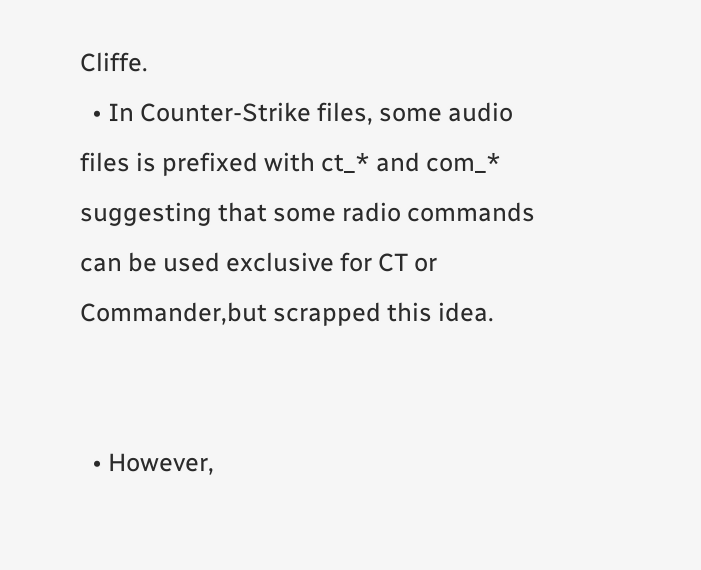Cliffe.
  • In Counter-Strike files, some audio files is prefixed with ct_* and com_* suggesting that some radio commands can be used exclusive for CT or Commander,but scrapped this idea.


  • However,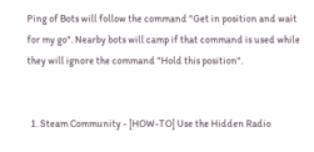Ping of Bots will follow the command "Get in position and wait for my go". Nearby bots will camp if that command is used while they will ignore the command "Hold this position".


  1. Steam Community - [HOW-TO] Use the Hidden Radio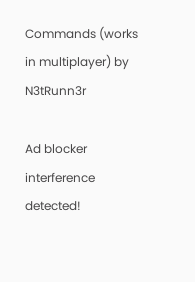Commands (works in multiplayer) by N3tRunn3r

Ad blocker interference detected!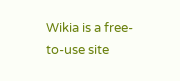Wikia is a free-to-use site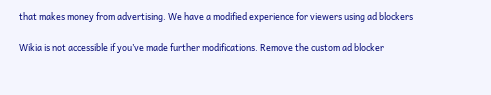that makes money from advertising. We have a modified experience for viewers using ad blockers

Wikia is not accessible if you’ve made further modifications. Remove the custom ad blocker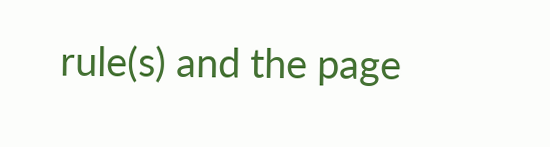rule(s) and the page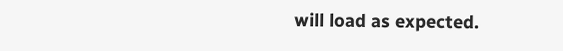will load as expected.